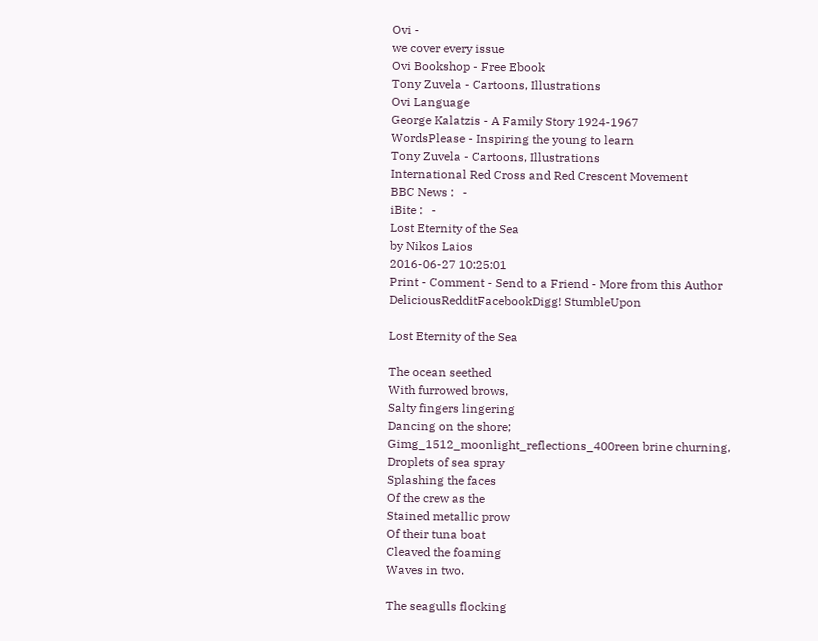Ovi -
we cover every issue
Ovi Bookshop - Free Ebook
Tony Zuvela - Cartoons, Illustrations
Ovi Language
George Kalatzis - A Family Story 1924-1967
WordsPlease - Inspiring the young to learn
Tony Zuvela - Cartoons, Illustrations
International Red Cross and Red Crescent Movement
BBC News :   -
iBite :   -
Lost Eternity of the Sea
by Nikos Laios
2016-06-27 10:25:01
Print - Comment - Send to a Friend - More from this Author
DeliciousRedditFacebookDigg! StumbleUpon

Lost Eternity of the Sea

The ocean seethed
With furrowed brows,
Salty fingers lingering
Dancing on the shore;
Gimg_1512_moonlight_reflections_400reen brine churning,
Droplets of sea spray
Splashing the faces
Of the crew as the
Stained metallic prow
Of their tuna boat
Cleaved the foaming
Waves in two.

The seagulls flocking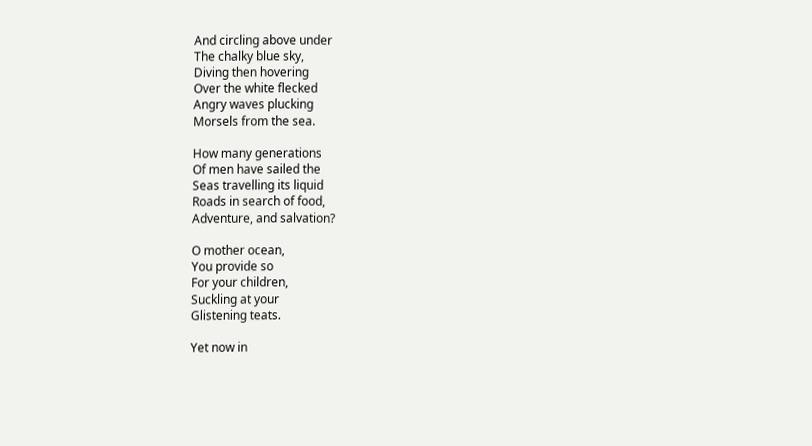And circling above under
The chalky blue sky,
Diving then hovering
Over the white flecked
Angry waves plucking
Morsels from the sea.

How many generations
Of men have sailed the
Seas travelling its liquid
Roads in search of food,
Adventure, and salvation?

O mother ocean,
You provide so
For your children,
Suckling at your
Glistening teats.

Yet now in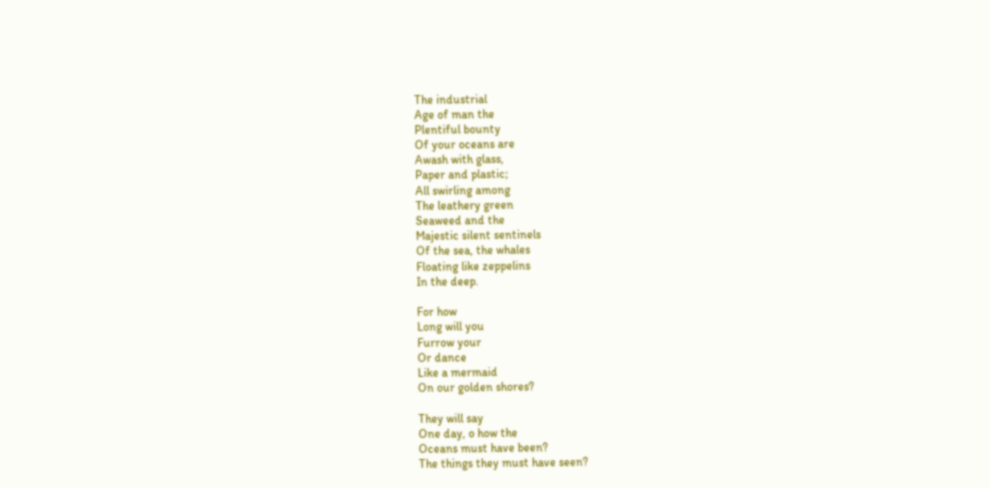The industrial
Age of man the
Plentiful bounty
Of your oceans are
Awash with glass,
Paper and plastic;
All swirling among
The leathery green
Seaweed and the
Majestic silent sentinels
Of the sea, the whales
Floating like zeppelins
In the deep.

For how
Long will you
Furrow your
Or dance
Like a mermaid
On our golden shores?

They will say
One day, o how the
Oceans must have been?
The things they must have seen?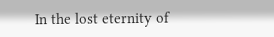In the lost eternity of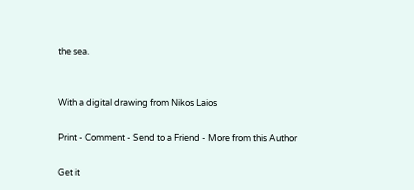the sea.


With a digital drawing from Nikos Laios

Print - Comment - Send to a Friend - More from this Author

Get it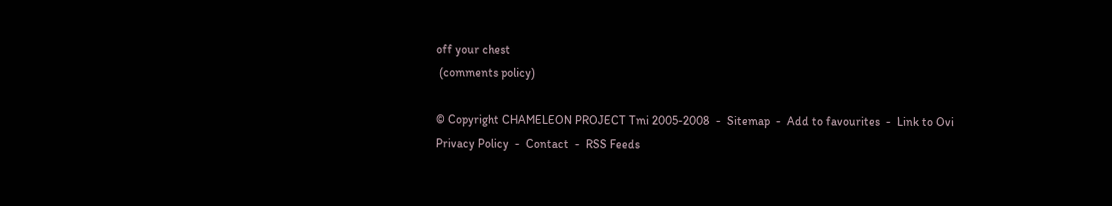off your chest
 (comments policy)

© Copyright CHAMELEON PROJECT Tmi 2005-2008  -  Sitemap  -  Add to favourites  -  Link to Ovi
Privacy Policy  -  Contact  -  RSS Feeds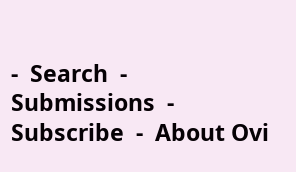-  Search  -  Submissions  -  Subscribe  -  About Ovi